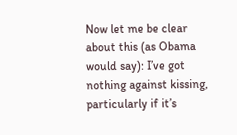Now let me be clear about this (as Obama would say): I’ve got nothing against kissing, particularly if it’s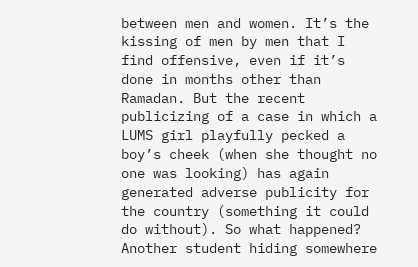between men and women. It’s the kissing of men by men that I find offensive, even if it’s done in months other than Ramadan. But the recent publicizing of a case in which a LUMS girl playfully pecked a boy’s cheek (when she thought no one was looking) has again generated adverse publicity for the country (something it could do without). So what happened? Another student hiding somewhere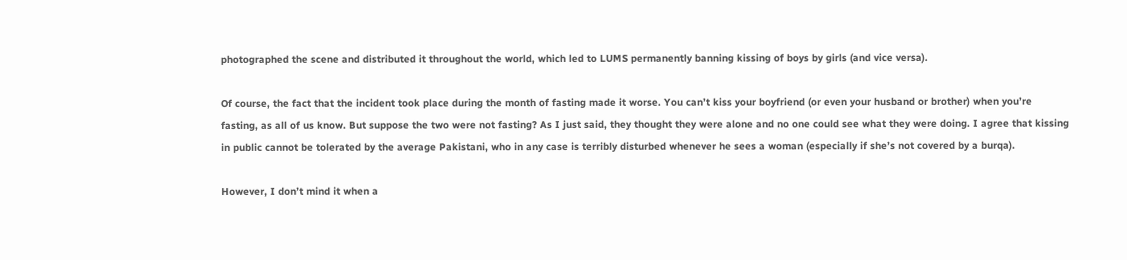photographed the scene and distributed it throughout the world, which led to LUMS permanently banning kissing of boys by girls (and vice versa).

Of course, the fact that the incident took place during the month of fasting made it worse. You can’t kiss your boyfriend (or even your husband or brother) when you’re fasting, as all of us know. But suppose the two were not fasting? As I just said, they thought they were alone and no one could see what they were doing. I agree that kissing in public cannot be tolerated by the average Pakistani, who in any case is terribly disturbed whenever he sees a woman (especially if she’s not covered by a burqa).

However, I don’t mind it when a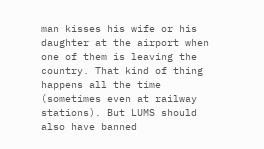man kisses his wife or his daughter at the airport when one of them is leaving the country. That kind of thing happens all the time (sometimes even at railway stations). But LUMS should also have banned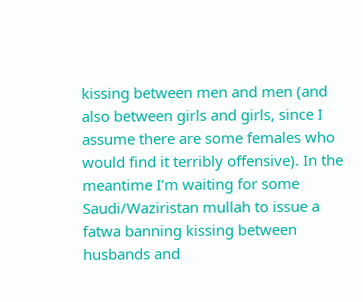kissing between men and men (and also between girls and girls, since I assume there are some females who would find it terribly offensive). In the meantime I’m waiting for some Saudi/Waziristan mullah to issue a fatwa banning kissing between husbands and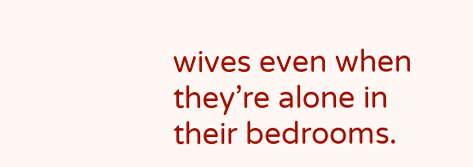wives even when they’re alone in their bedrooms.